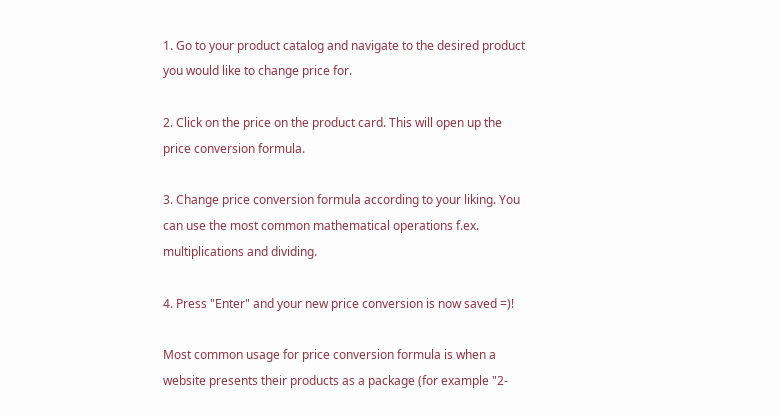1. Go to your product catalog and navigate to the desired product you would like to change price for.

2. Click on the price on the product card. This will open up the price conversion formula.

3. Change price conversion formula according to your liking. You can use the most common mathematical operations f.ex. multiplications and dividing.

4. Press "Enter" and your new price conversion is now saved =)!

Most common usage for price conversion formula is when a website presents their products as a package (for example "2-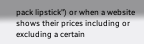pack lipstick") or when a website shows their prices including or excluding a certain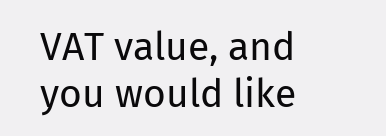VAT value, and you would like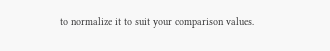to normalize it to suit your comparison values.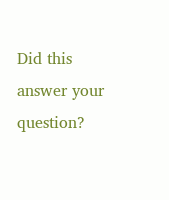Did this answer your question?